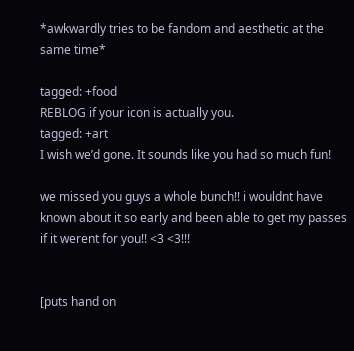*awkwardly tries to be fandom and aesthetic at the same time*

tagged: +food
REBLOG if your icon is actually you.
tagged: +art
I wish we’d gone. It sounds like you had so much fun!

we missed you guys a whole bunch!! i wouldnt have known about it so early and been able to get my passes if it werent for you!! <3 <3!!!


[puts hand on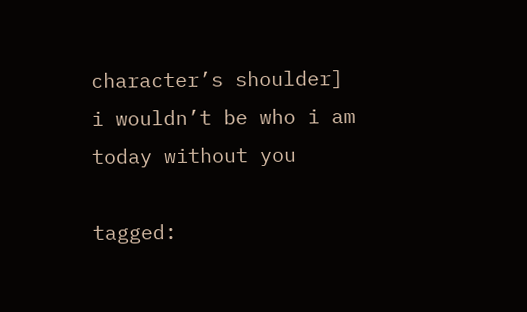character’s shoulder] i wouldn’t be who i am today without you

tagged: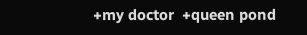+my doctor  +queen pond